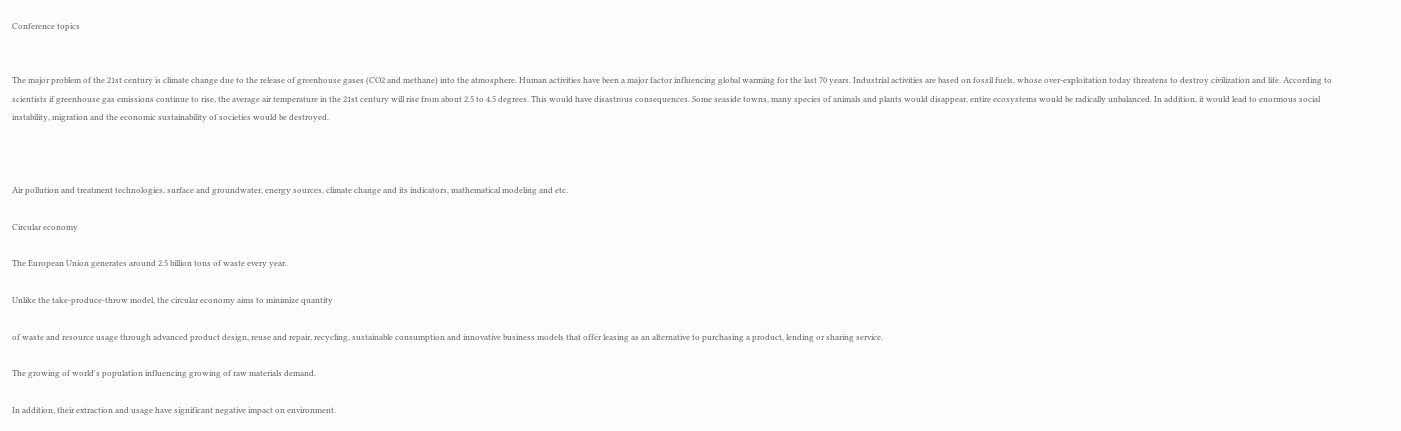Conference topics


The major problem of the 21st century is climate change due to the release of greenhouse gases (CO2 and methane) into the atmosphere. Human activities have been a major factor influencing global warming for the last 70 years. Industrial activities are based on fossil fuels, whose over-exploitation today threatens to destroy civilization and life. According to scientists if greenhouse gas emissions continue to rise, the average air temperature in the 21st century will rise from about 2.5 to 4.5 degrees. This would have disastrous consequences. Some seaside towns, many species of animals and plants would disappear, entire ecosystems would be radically unbalanced. In addition, it would lead to enormous social instability, migration and the economic sustainability of societies would be destroyed.



Air pollution and treatment technologies, surface and groundwater, energy sources, climate change and its indicators, mathematical modeling and etc.

Circular economy

The European Union generates around 2.5 billion tons of waste every year.

Unlike the take-produce-throw model, the circular economy aims to minimize quantity

of waste and resource usage through advanced product design, reuse and repair, recycling, sustainable consumption and innovative business models that offer leasing as an alternative to purchasing a product, lending or sharing service.

The growing of world's population influencing growing of raw materials demand.

In addition, their extraction and usage have significant negative impact on environment.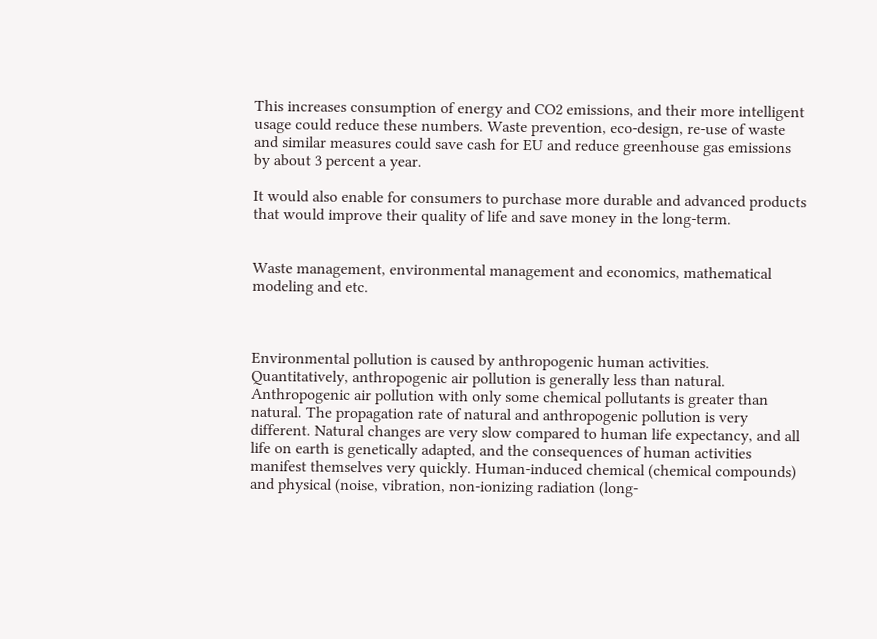This increases consumption of energy and CO2 emissions, and their more intelligent usage could reduce these numbers. Waste prevention, eco-design, re-use of waste and similar measures could save cash for EU and reduce greenhouse gas emissions by about 3 percent a year.

It would also enable for consumers to purchase more durable and advanced products that would improve their quality of life and save money in the long-term.


Waste management, environmental management and economics, mathematical modeling and etc.



Environmental pollution is caused by anthropogenic human activities. Quantitatively, anthropogenic air pollution is generally less than natural. Anthropogenic air pollution with only some chemical pollutants is greater than natural. The propagation rate of natural and anthropogenic pollution is very different. Natural changes are very slow compared to human life expectancy, and all life on earth is genetically adapted, and the consequences of human activities manifest themselves very quickly. Human-induced chemical (chemical compounds) and physical (noise, vibration, non-ionizing radiation (long-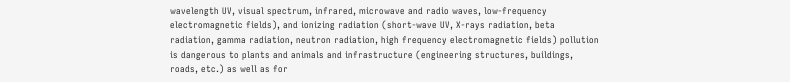wavelength UV, visual spectrum, infrared, microwave and radio waves, low-frequency electromagnetic fields), and ionizing radiation (short-wave UV, X-rays radiation, beta radiation, gamma radiation, neutron radiation, high frequency electromagnetic fields) pollution is dangerous to plants and animals and infrastructure (engineering structures, buildings, roads, etc.) as well as for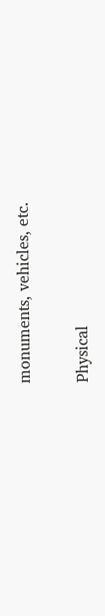monuments, vehicles, etc.


Physical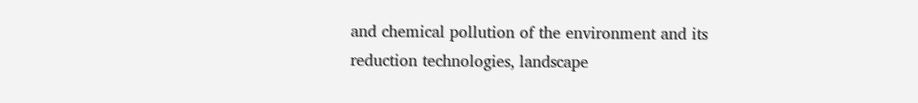and chemical pollution of the environment and its reduction technologies, landscape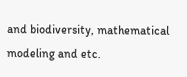and biodiversity, mathematical modeling and etc.